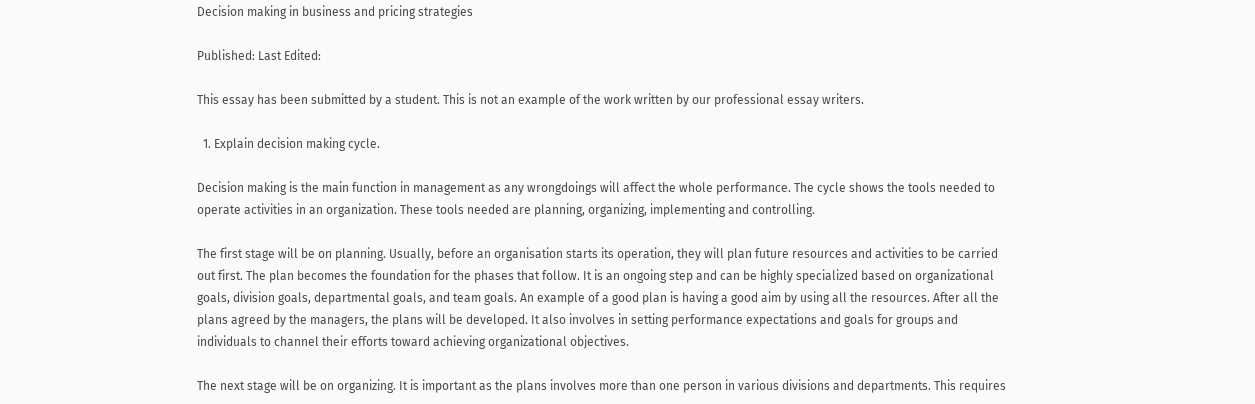Decision making in business and pricing strategies

Published: Last Edited:

This essay has been submitted by a student. This is not an example of the work written by our professional essay writers.

  1. Explain decision making cycle.

Decision making is the main function in management as any wrongdoings will affect the whole performance. The cycle shows the tools needed to operate activities in an organization. These tools needed are planning, organizing, implementing and controlling.

The first stage will be on planning. Usually, before an organisation starts its operation, they will plan future resources and activities to be carried out first. The plan becomes the foundation for the phases that follow. It is an ongoing step and can be highly specialized based on organizational goals, division goals, departmental goals, and team goals. An example of a good plan is having a good aim by using all the resources. After all the plans agreed by the managers, the plans will be developed. It also involves in setting performance expectations and goals for groups and individuals to channel their efforts toward achieving organizational objectives.

The next stage will be on organizing. It is important as the plans involves more than one person in various divisions and departments. This requires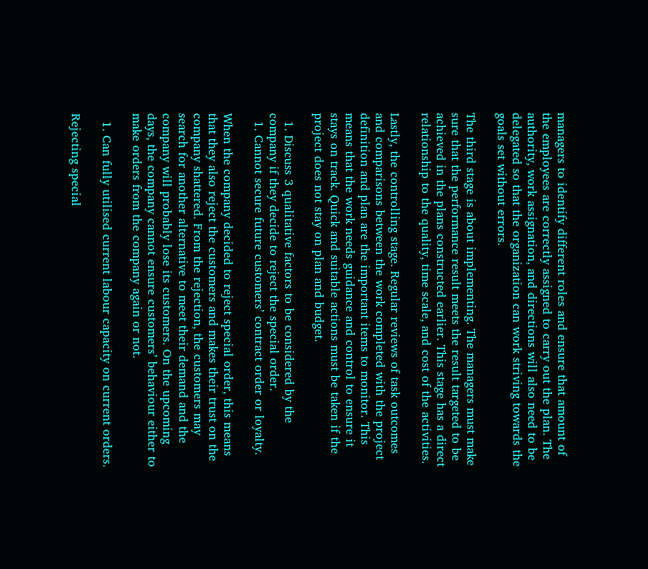managers to identify different roles and ensure that amount of the employees are correctly assigned to carry out the plan. The authority, work assignation, and directions will also need to be delegated so that the organization can work striving towards the goals set without errors.

The third stage is about implementing. The managers must make sure that the performance result meets the result targeted to be achieved in the plans constructed earlier. This stage has a direct relationship to the quality, time scale, and cost of the activities.

Lastly, the controlling stage. Regular reviews of task outcomes and comparisons between the work completed with the project definition and plan are the important items to monitor. This means that the work needs guidance and control to ensure it stays on track. Quick and suitable actions must be taken if the project does not stay on plan and budget.

  1. Discuss 3 qualitative factors to be considered by the company if they decide to reject the special order.
  1. Cannot secure future customers’ contract order or loyalty.

When the company decided to reject special order, this means that they also reject the customers and makes their trust on the company shattered. From the rejection, the customers may search for another alternative to meet their demand and the company will probably lose its customers. On the upcoming days, the company cannot ensure customers’ behaviour either to make orders from the company again or not.

  1. Can fully utilised current labour capacity on current orders.

Rejecting special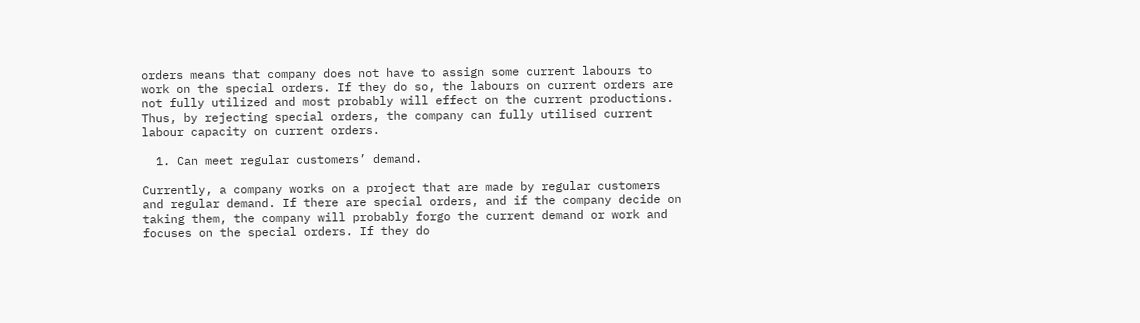orders means that company does not have to assign some current labours to work on the special orders. If they do so, the labours on current orders are not fully utilized and most probably will effect on the current productions. Thus, by rejecting special orders, the company can fully utilised current labour capacity on current orders.

  1. Can meet regular customers’ demand.

Currently, a company works on a project that are made by regular customers and regular demand. If there are special orders, and if the company decide on taking them, the company will probably forgo the current demand or work and focuses on the special orders. If they do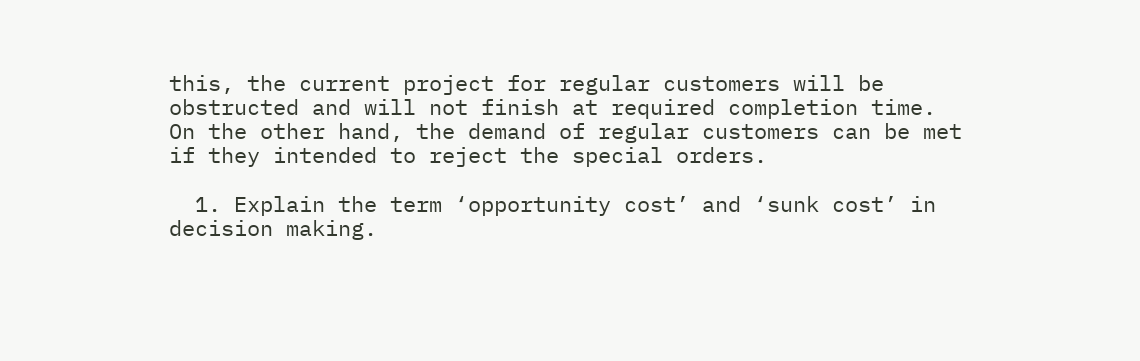this, the current project for regular customers will be obstructed and will not finish at required completion time. On the other hand, the demand of regular customers can be met if they intended to reject the special orders.

  1. Explain the term ‘opportunity cost’ and ‘sunk cost’ in decision making.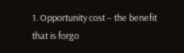1. Opportunity cost – the benefit that is forgo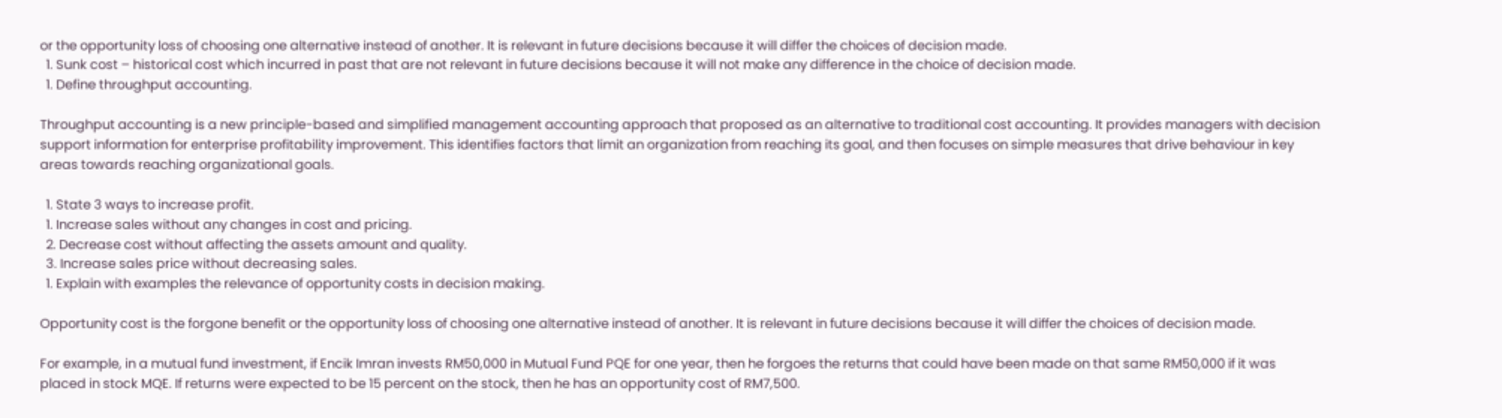or the opportunity loss of choosing one alternative instead of another. It is relevant in future decisions because it will differ the choices of decision made.
  1. Sunk cost – historical cost which incurred in past that are not relevant in future decisions because it will not make any difference in the choice of decision made.
  1. Define throughput accounting.

Throughput accounting is a new principle-based and simplified management accounting approach that proposed as an alternative to traditional cost accounting. It provides managers with decision support information for enterprise profitability improvement. This identifies factors that limit an organization from reaching its goal, and then focuses on simple measures that drive behaviour in key areas towards reaching organizational goals.

  1. State 3 ways to increase profit.
  1. Increase sales without any changes in cost and pricing.
  2. Decrease cost without affecting the assets amount and quality.
  3. Increase sales price without decreasing sales.
  1. Explain with examples the relevance of opportunity costs in decision making.

Opportunity cost is the forgone benefit or the opportunity loss of choosing one alternative instead of another. It is relevant in future decisions because it will differ the choices of decision made.

For example, in a mutual fund investment, if Encik Imran invests RM50,000 in Mutual Fund PQE for one year, then he forgoes the returns that could have been made on that same RM50,000 if it was placed in stock MQE. If returns were expected to be 15 percent on the stock, then he has an opportunity cost of RM7,500.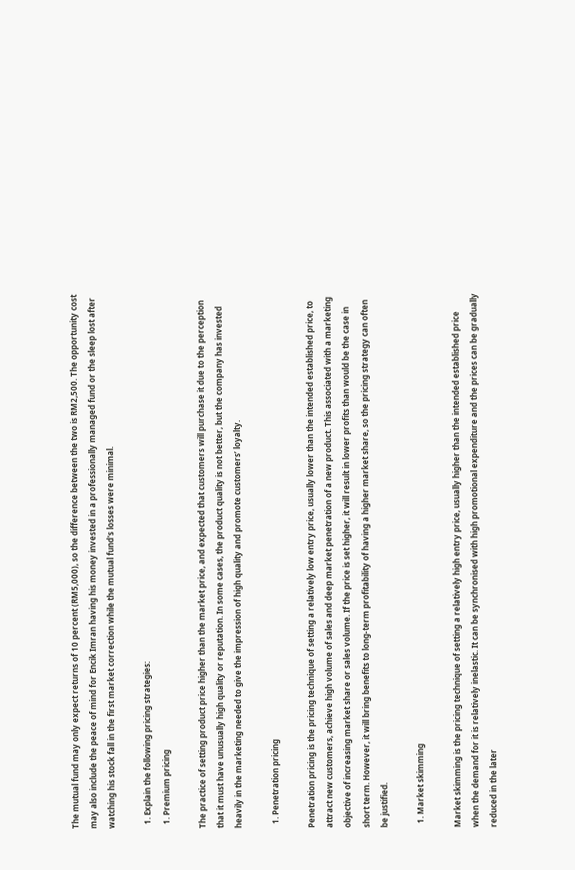The mutual fund may only expect returns of 10 percent (RM5,000), so the difference between the two is RM2,500. The opportunity cost may also include the peace of mind for Encik Imran having his money invested in a professionally managed fund or the sleep lost after watching his stock fall in the first market correction while the mutual fund's losses were minimal.

  1. Explain the following pricing strategies:
  1. Premium pricing

The practice of setting product price higher than the market price, and expected that customers will purchase it due to the perception that it must have unusually high quality or reputation. In some cases, the product quality is not better, but the company has invested heavily in the marketing needed to give the impression of high quality and promote customers’ loyalty.

  1. Penetration pricing

Penetration pricing is the pricing technique of setting a relatively low entry price, usually lower than the intended established price, to attract new customers, achieve high volume of sales and deep market penetration of a new product. This associated with a marketing objective of increasing market share or sales volume. If the price is set higher, it will result in lower profits than would be the case in short term. However, it will bring benefits to long-term profitability of having a higher market share, so the pricing strategy can often be justified.

  1. Market skimming

Market skimming is the pricing technique of setting a relatively high entry price, usually higher than the intended established price when the demand for it is relatively inelastic. It can be synchronised with high promotional expenditure and the prices can be gradually reduced in the later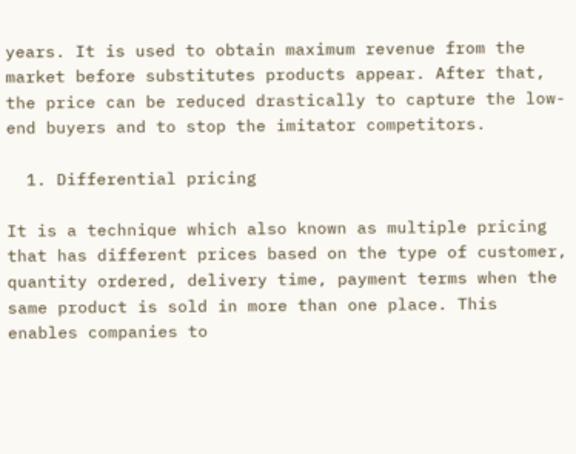years. It is used to obtain maximum revenue from the market before substitutes products appear. After that, the price can be reduced drastically to capture the low-end buyers and to stop the imitator competitors.

  1. Differential pricing

It is a technique which also known as multiple pricing that has different prices based on the type of customer, quantity ordered, delivery time, payment terms when the same product is sold in more than one place. This enables companies to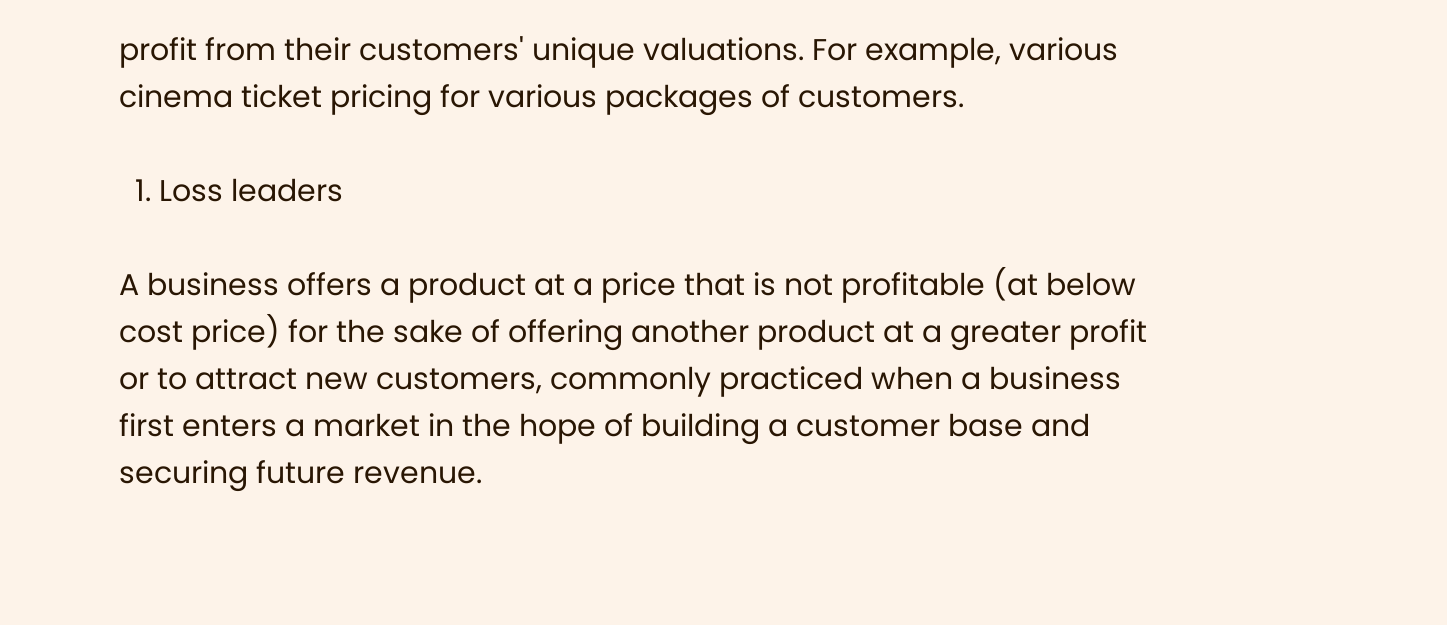profit from their customers' unique valuations. For example, various cinema ticket pricing for various packages of customers.

  1. Loss leaders

A business offers a product at a price that is not profitable (at below cost price) for the sake of offering another product at a greater profit or to attract new customers, commonly practiced when a business first enters a market in the hope of building a customer base and securing future revenue.